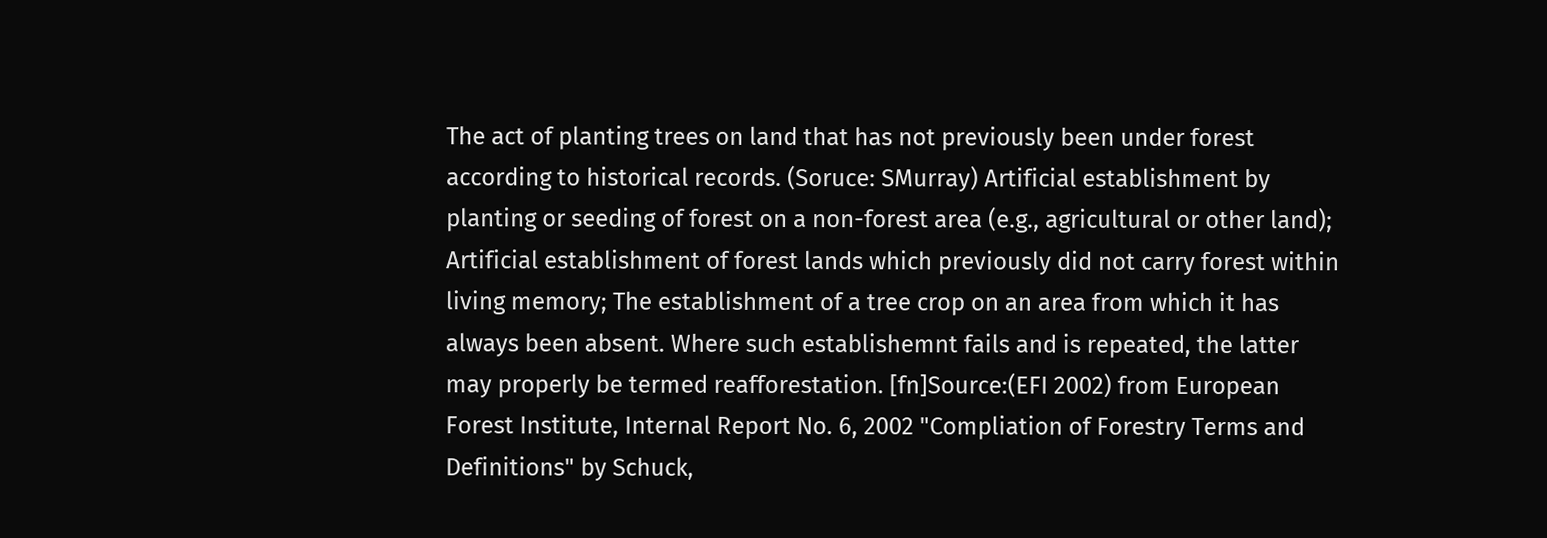The act of planting trees on land that has not previously been under forest according to historical records. (Soruce: SMurray) Artificial establishment by planting or seeding of forest on a non-forest area (e.g., agricultural or other land); Artificial establishment of forest lands which previously did not carry forest within living memory; The establishment of a tree crop on an area from which it has always been absent. Where such establishemnt fails and is repeated, the latter may properly be termed reafforestation. [fn]Source:(EFI 2002) from European Forest Institute, Internal Report No. 6, 2002 "Compliation of Forestry Terms and Definitions" by Schuck,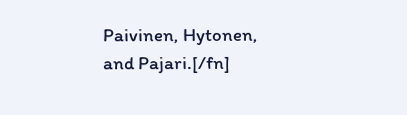Paivinen, Hytonen, and Pajari.[/fn]